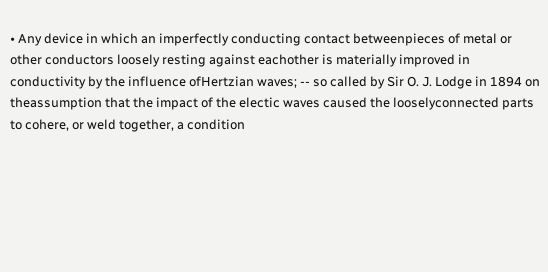• Any device in which an imperfectly conducting contact betweenpieces of metal or other conductors loosely resting against eachother is materially improved in conductivity by the influence ofHertzian waves; -- so called by Sir O. J. Lodge in 1894 on theassumption that the impact of the electic waves caused the looselyconnected parts to cohere, or weld together, a condition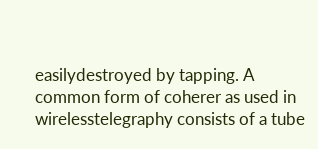easilydestroyed by tapping. A common form of coherer as used in wirelesstelegraphy consists of a tube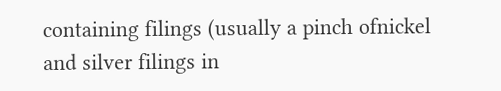containing filings (usually a pinch ofnickel and silver filings in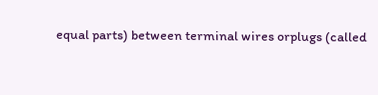equal parts) between terminal wires orplugs (called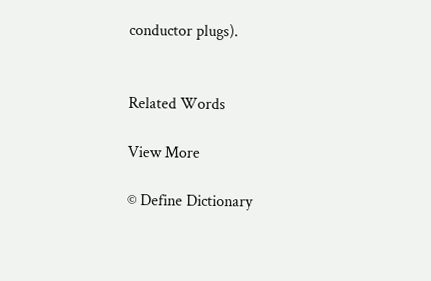conductor plugs).


Related Words

View More

© Define Dictionary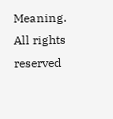Meaning. All rights reserved